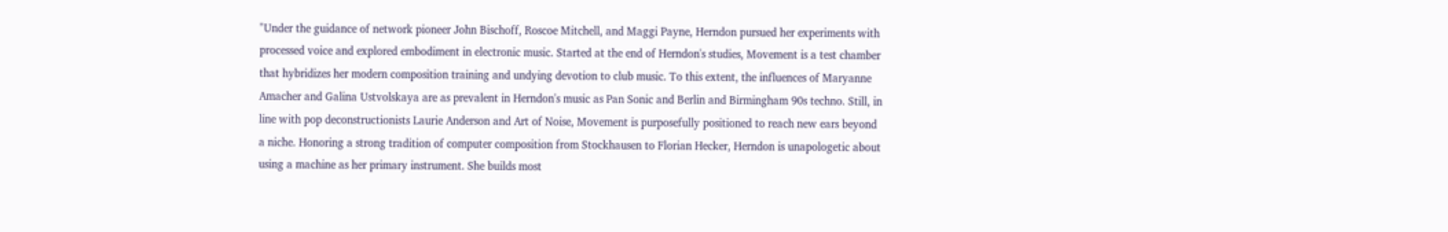"Under the guidance of network pioneer John Bischoff, Roscoe Mitchell, and Maggi Payne, Herndon pursued her experiments with processed voice and explored embodiment in electronic music. Started at the end of Herndon's studies, Movement is a test chamber that hybridizes her modern composition training and undying devotion to club music. To this extent, the influences of Maryanne Amacher and Galina Ustvolskaya are as prevalent in Herndon's music as Pan Sonic and Berlin and Birmingham 90s techno. Still, in line with pop deconstructionists Laurie Anderson and Art of Noise, Movement is purposefully positioned to reach new ears beyond a niche. Honoring a strong tradition of computer composition from Stockhausen to Florian Hecker, Herndon is unapologetic about using a machine as her primary instrument. She builds most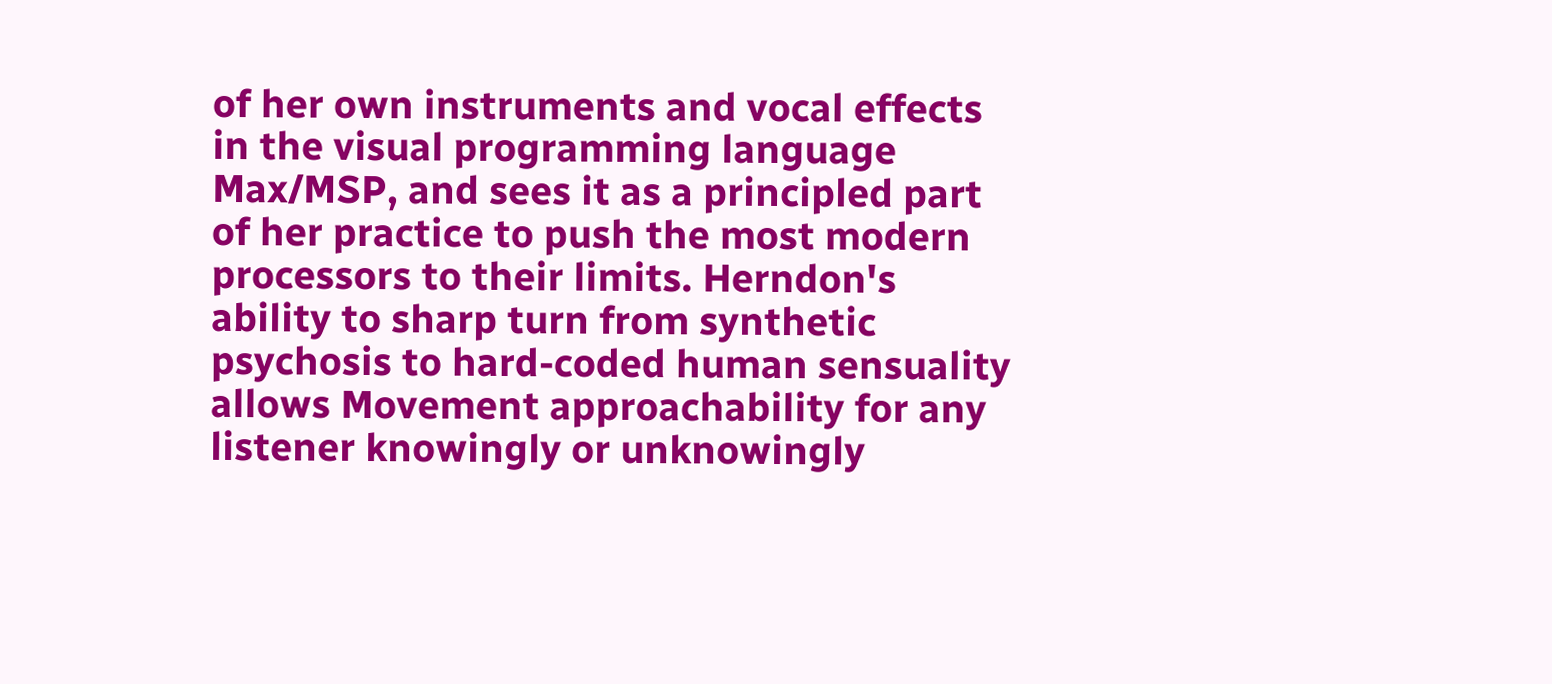of her own instruments and vocal effects in the visual programming language Max/MSP, and sees it as a principled part of her practice to push the most modern processors to their limits. Herndon's ability to sharp turn from synthetic psychosis to hard-coded human sensuality allows Movement approachability for any listener knowingly or unknowingly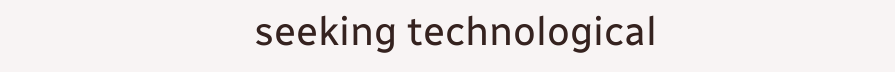seeking technological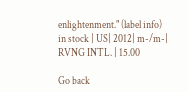enlightenment." (label info)
in stock | US| 2012| m-/m-| RVNG INTL. | 15.00

Go back